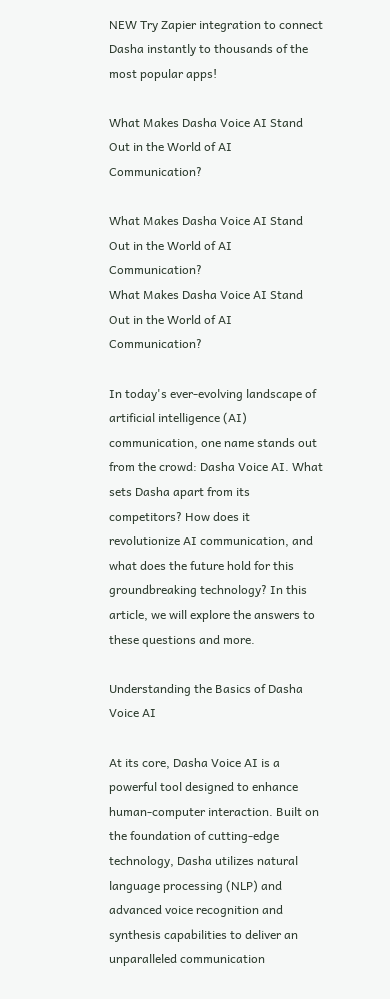NEW Try Zapier integration to connect Dasha instantly to thousands of the most popular apps!

What Makes Dasha Voice AI Stand Out in the World of AI Communication?

What Makes Dasha Voice AI Stand Out in the World of AI Communication?
What Makes Dasha Voice AI Stand Out in the World of AI Communication?

In today's ever-evolving landscape of artificial intelligence (AI) communication, one name stands out from the crowd: Dasha Voice AI. What sets Dasha apart from its competitors? How does it revolutionize AI communication, and what does the future hold for this groundbreaking technology? In this article, we will explore the answers to these questions and more.

Understanding the Basics of Dasha Voice AI

At its core, Dasha Voice AI is a powerful tool designed to enhance human-computer interaction. Built on the foundation of cutting-edge technology, Dasha utilizes natural language processing (NLP) and advanced voice recognition and synthesis capabilities to deliver an unparalleled communication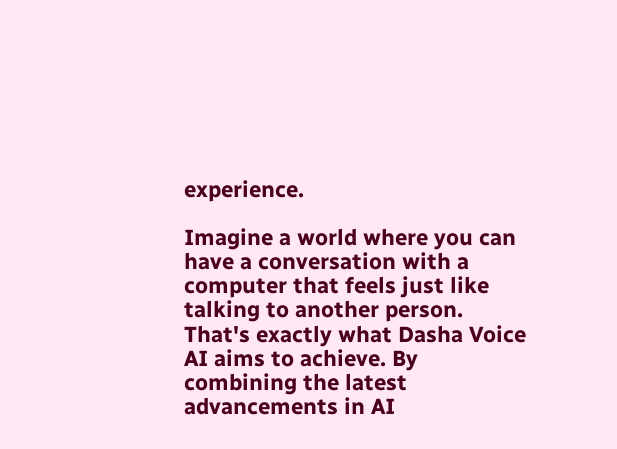experience.

Imagine a world where you can have a conversation with a computer that feels just like talking to another person. That's exactly what Dasha Voice AI aims to achieve. By combining the latest advancements in AI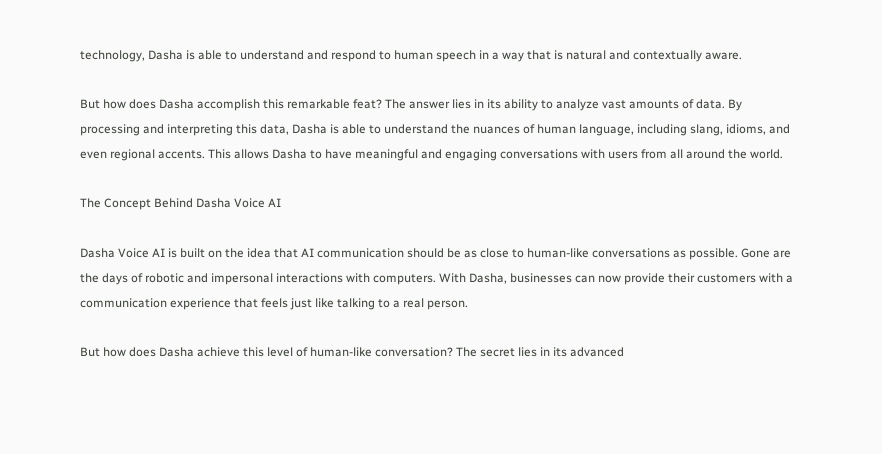technology, Dasha is able to understand and respond to human speech in a way that is natural and contextually aware.

But how does Dasha accomplish this remarkable feat? The answer lies in its ability to analyze vast amounts of data. By processing and interpreting this data, Dasha is able to understand the nuances of human language, including slang, idioms, and even regional accents. This allows Dasha to have meaningful and engaging conversations with users from all around the world.

The Concept Behind Dasha Voice AI

Dasha Voice AI is built on the idea that AI communication should be as close to human-like conversations as possible. Gone are the days of robotic and impersonal interactions with computers. With Dasha, businesses can now provide their customers with a communication experience that feels just like talking to a real person.

But how does Dasha achieve this level of human-like conversation? The secret lies in its advanced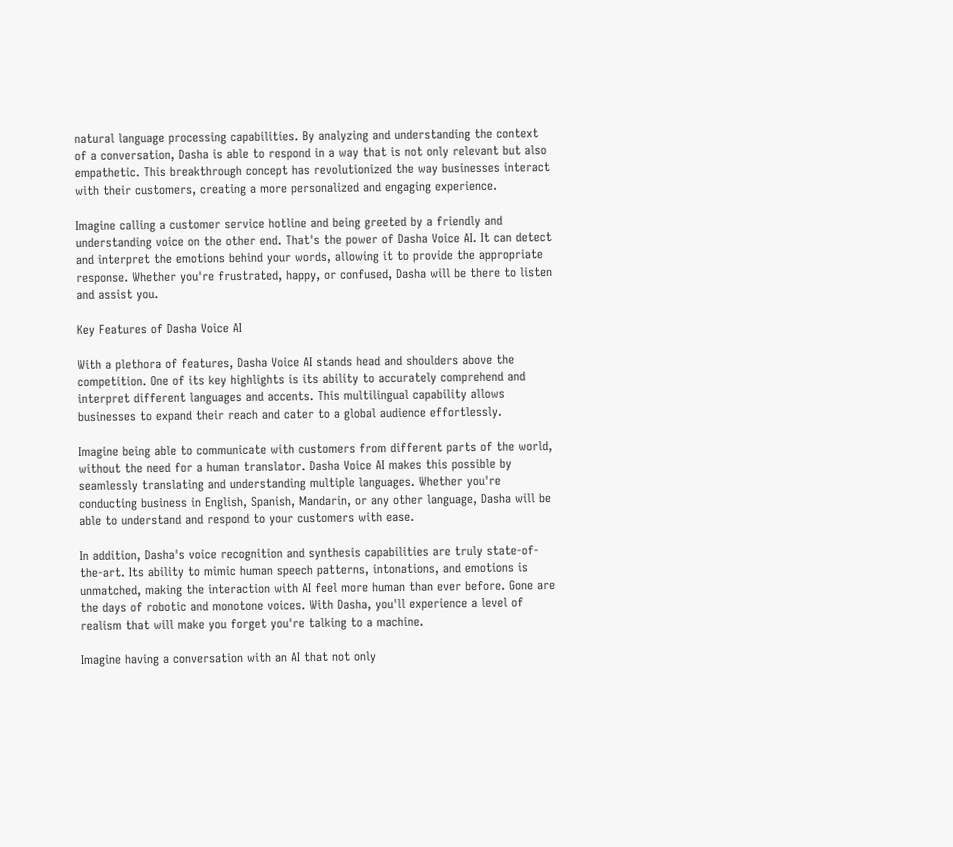natural language processing capabilities. By analyzing and understanding the context of a conversation, Dasha is able to respond in a way that is not only relevant but also empathetic. This breakthrough concept has revolutionized the way businesses interact with their customers, creating a more personalized and engaging experience.

Imagine calling a customer service hotline and being greeted by a friendly and understanding voice on the other end. That's the power of Dasha Voice AI. It can detect and interpret the emotions behind your words, allowing it to provide the appropriate response. Whether you're frustrated, happy, or confused, Dasha will be there to listen and assist you.

Key Features of Dasha Voice AI

With a plethora of features, Dasha Voice AI stands head and shoulders above the competition. One of its key highlights is its ability to accurately comprehend and interpret different languages and accents. This multilingual capability allows businesses to expand their reach and cater to a global audience effortlessly.

Imagine being able to communicate with customers from different parts of the world, without the need for a human translator. Dasha Voice AI makes this possible by seamlessly translating and understanding multiple languages. Whether you're conducting business in English, Spanish, Mandarin, or any other language, Dasha will be able to understand and respond to your customers with ease.

In addition, Dasha's voice recognition and synthesis capabilities are truly state-of-the-art. Its ability to mimic human speech patterns, intonations, and emotions is unmatched, making the interaction with AI feel more human than ever before. Gone are the days of robotic and monotone voices. With Dasha, you'll experience a level of realism that will make you forget you're talking to a machine.

Imagine having a conversation with an AI that not only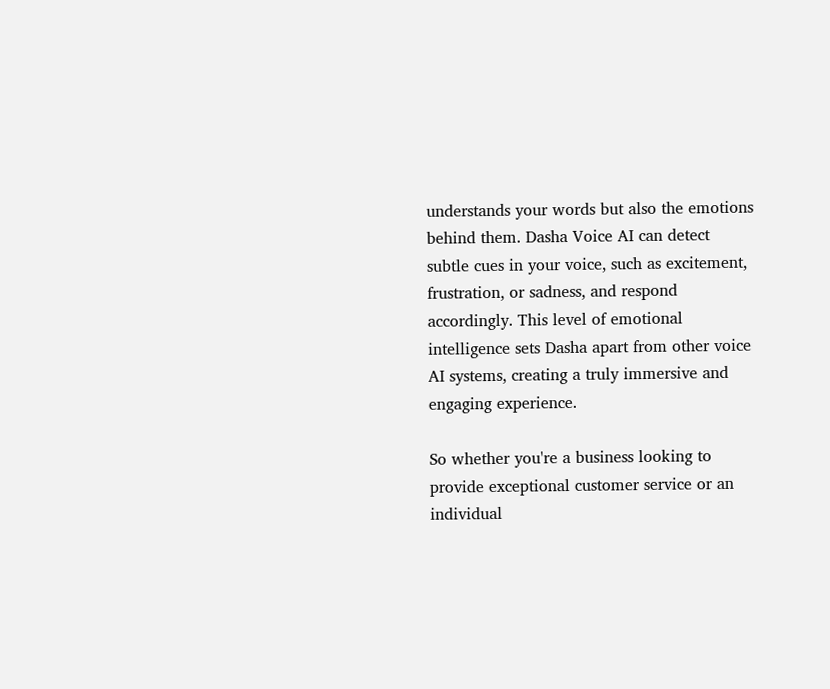understands your words but also the emotions behind them. Dasha Voice AI can detect subtle cues in your voice, such as excitement, frustration, or sadness, and respond accordingly. This level of emotional intelligence sets Dasha apart from other voice AI systems, creating a truly immersive and engaging experience.

So whether you're a business looking to provide exceptional customer service or an individual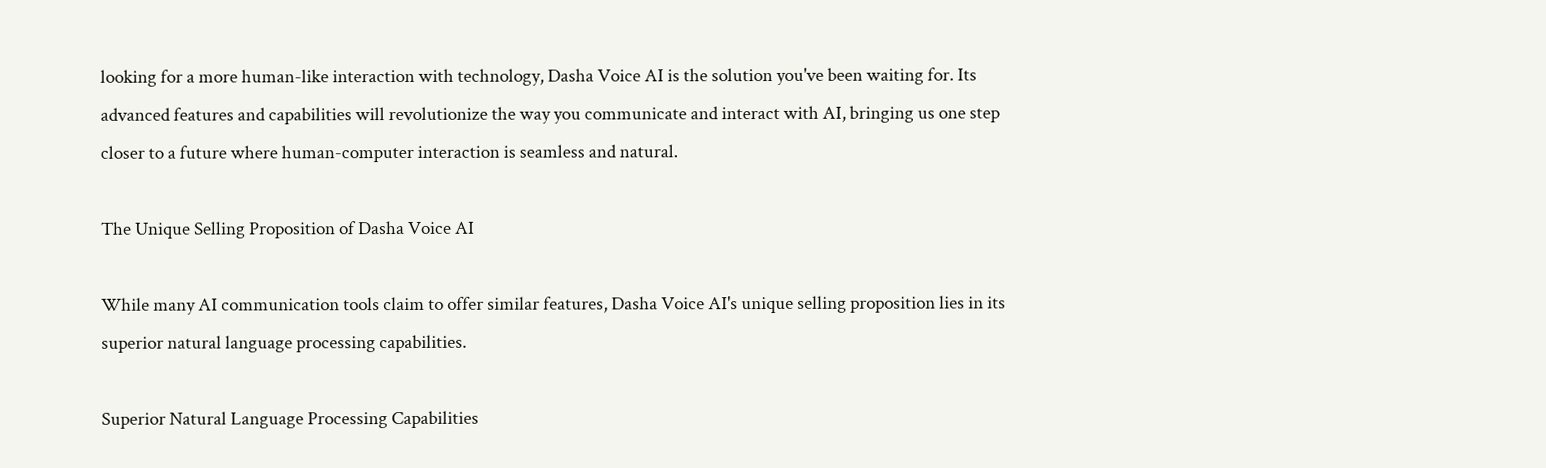looking for a more human-like interaction with technology, Dasha Voice AI is the solution you've been waiting for. Its advanced features and capabilities will revolutionize the way you communicate and interact with AI, bringing us one step closer to a future where human-computer interaction is seamless and natural.

The Unique Selling Proposition of Dasha Voice AI

While many AI communication tools claim to offer similar features, Dasha Voice AI's unique selling proposition lies in its superior natural language processing capabilities.

Superior Natural Language Processing Capabilities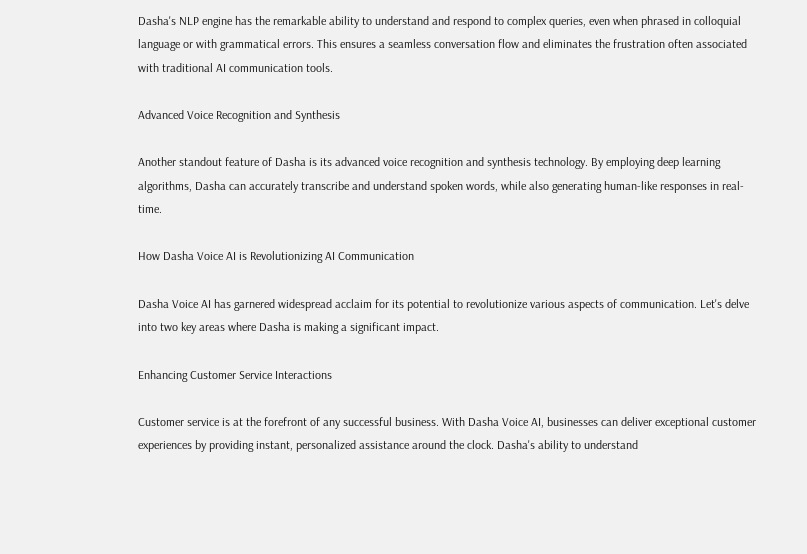Dasha's NLP engine has the remarkable ability to understand and respond to complex queries, even when phrased in colloquial language or with grammatical errors. This ensures a seamless conversation flow and eliminates the frustration often associated with traditional AI communication tools.

Advanced Voice Recognition and Synthesis

Another standout feature of Dasha is its advanced voice recognition and synthesis technology. By employing deep learning algorithms, Dasha can accurately transcribe and understand spoken words, while also generating human-like responses in real-time.

How Dasha Voice AI is Revolutionizing AI Communication

Dasha Voice AI has garnered widespread acclaim for its potential to revolutionize various aspects of communication. Let's delve into two key areas where Dasha is making a significant impact.

Enhancing Customer Service Interactions

Customer service is at the forefront of any successful business. With Dasha Voice AI, businesses can deliver exceptional customer experiences by providing instant, personalized assistance around the clock. Dasha's ability to understand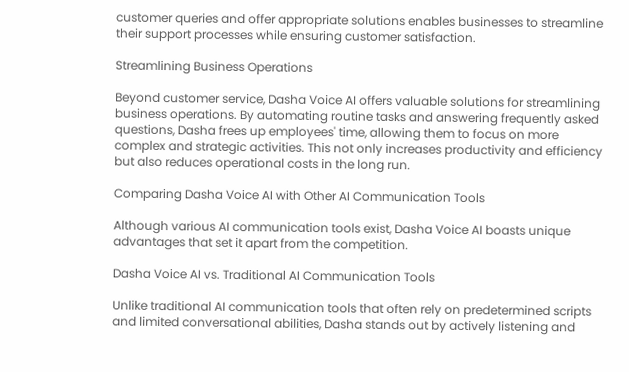customer queries and offer appropriate solutions enables businesses to streamline their support processes while ensuring customer satisfaction.

Streamlining Business Operations

Beyond customer service, Dasha Voice AI offers valuable solutions for streamlining business operations. By automating routine tasks and answering frequently asked questions, Dasha frees up employees' time, allowing them to focus on more complex and strategic activities. This not only increases productivity and efficiency but also reduces operational costs in the long run.

Comparing Dasha Voice AI with Other AI Communication Tools

Although various AI communication tools exist, Dasha Voice AI boasts unique advantages that set it apart from the competition.

Dasha Voice AI vs. Traditional AI Communication Tools

Unlike traditional AI communication tools that often rely on predetermined scripts and limited conversational abilities, Dasha stands out by actively listening and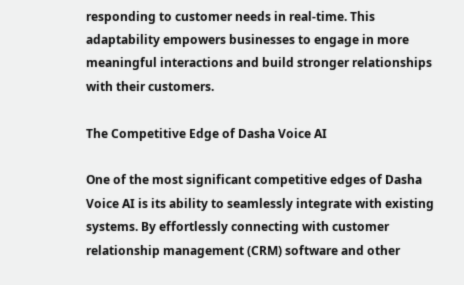responding to customer needs in real-time. This adaptability empowers businesses to engage in more meaningful interactions and build stronger relationships with their customers.

The Competitive Edge of Dasha Voice AI

One of the most significant competitive edges of Dasha Voice AI is its ability to seamlessly integrate with existing systems. By effortlessly connecting with customer relationship management (CRM) software and other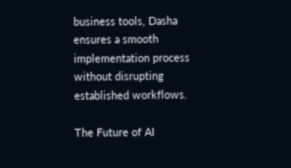business tools, Dasha ensures a smooth implementation process without disrupting established workflows.

The Future of AI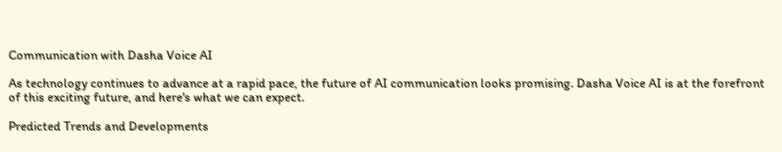Communication with Dasha Voice AI

As technology continues to advance at a rapid pace, the future of AI communication looks promising. Dasha Voice AI is at the forefront of this exciting future, and here's what we can expect.

Predicted Trends and Developments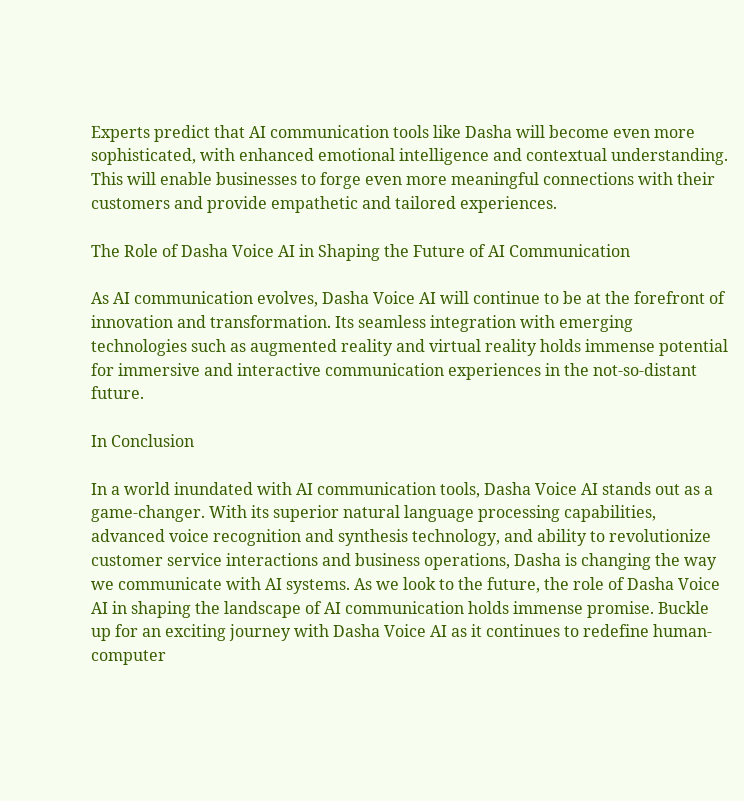Experts predict that AI communication tools like Dasha will become even more sophisticated, with enhanced emotional intelligence and contextual understanding. This will enable businesses to forge even more meaningful connections with their customers and provide empathetic and tailored experiences.

The Role of Dasha Voice AI in Shaping the Future of AI Communication

As AI communication evolves, Dasha Voice AI will continue to be at the forefront of innovation and transformation. Its seamless integration with emerging technologies such as augmented reality and virtual reality holds immense potential for immersive and interactive communication experiences in the not-so-distant future.

In Conclusion

In a world inundated with AI communication tools, Dasha Voice AI stands out as a game-changer. With its superior natural language processing capabilities, advanced voice recognition and synthesis technology, and ability to revolutionize customer service interactions and business operations, Dasha is changing the way we communicate with AI systems. As we look to the future, the role of Dasha Voice AI in shaping the landscape of AI communication holds immense promise. Buckle up for an exciting journey with Dasha Voice AI as it continues to redefine human-computer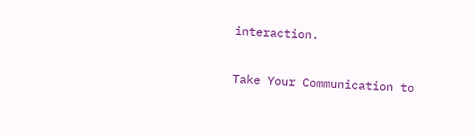interaction.

Take Your Communication to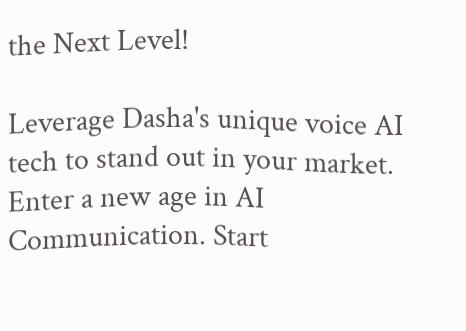the Next Level!

Leverage Dasha's unique voice AI tech to stand out in your market. Enter a new age in AI Communication. Start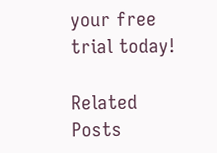your free trial today!

Related Posts